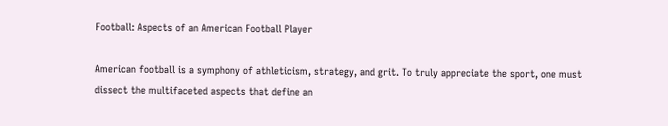Football: Aspects of an American Football Player

American football is a symphony of athleticism, strategy, and grit. To truly appreciate the sport, one must dissect the multifaceted aspects that define an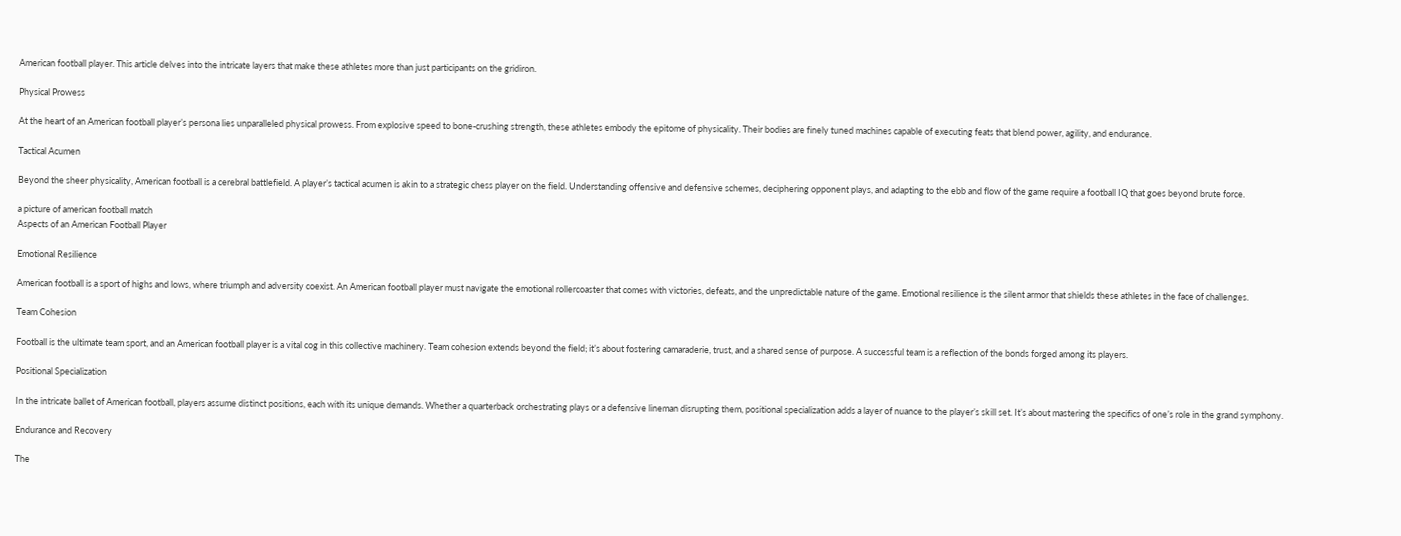American football player. This article delves into the intricate layers that make these athletes more than just participants on the gridiron.

Physical Prowess

At the heart of an American football player’s persona lies unparalleled physical prowess. From explosive speed to bone-crushing strength, these athletes embody the epitome of physicality. Their bodies are finely tuned machines capable of executing feats that blend power, agility, and endurance.

Tactical Acumen

Beyond the sheer physicality, American football is a cerebral battlefield. A player’s tactical acumen is akin to a strategic chess player on the field. Understanding offensive and defensive schemes, deciphering opponent plays, and adapting to the ebb and flow of the game require a football IQ that goes beyond brute force.

a picture of american football match
Aspects of an American Football Player

Emotional Resilience

American football is a sport of highs and lows, where triumph and adversity coexist. An American football player must navigate the emotional rollercoaster that comes with victories, defeats, and the unpredictable nature of the game. Emotional resilience is the silent armor that shields these athletes in the face of challenges.

Team Cohesion

Football is the ultimate team sport, and an American football player is a vital cog in this collective machinery. Team cohesion extends beyond the field; it’s about fostering camaraderie, trust, and a shared sense of purpose. A successful team is a reflection of the bonds forged among its players.

Positional Specialization

In the intricate ballet of American football, players assume distinct positions, each with its unique demands. Whether a quarterback orchestrating plays or a defensive lineman disrupting them, positional specialization adds a layer of nuance to the player’s skill set. It’s about mastering the specifics of one’s role in the grand symphony.

Endurance and Recovery

The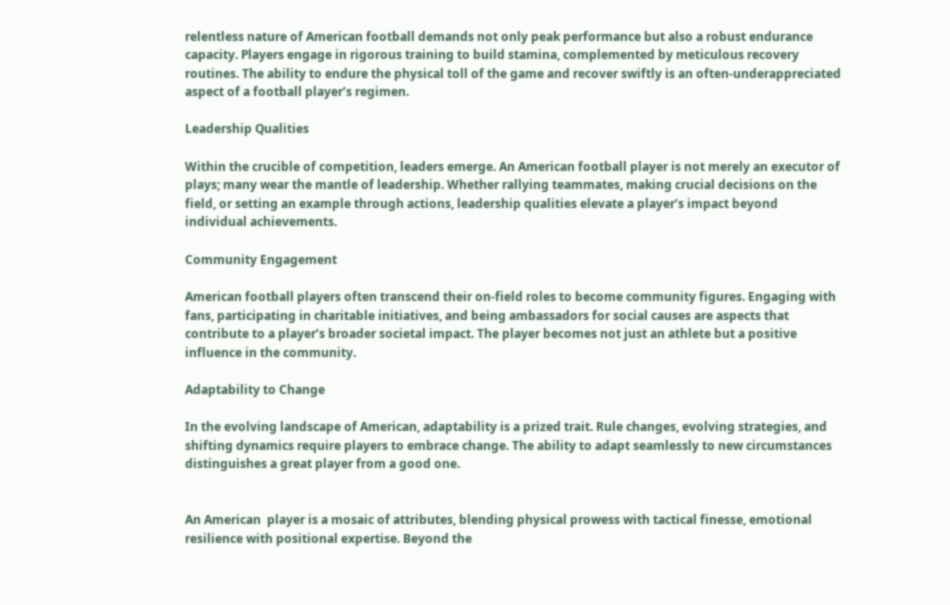relentless nature of American football demands not only peak performance but also a robust endurance capacity. Players engage in rigorous training to build stamina, complemented by meticulous recovery routines. The ability to endure the physical toll of the game and recover swiftly is an often-underappreciated aspect of a football player’s regimen.

Leadership Qualities

Within the crucible of competition, leaders emerge. An American football player is not merely an executor of plays; many wear the mantle of leadership. Whether rallying teammates, making crucial decisions on the field, or setting an example through actions, leadership qualities elevate a player’s impact beyond individual achievements.

Community Engagement

American football players often transcend their on-field roles to become community figures. Engaging with fans, participating in charitable initiatives, and being ambassadors for social causes are aspects that contribute to a player’s broader societal impact. The player becomes not just an athlete but a positive influence in the community.

Adaptability to Change

In the evolving landscape of American, adaptability is a prized trait. Rule changes, evolving strategies, and shifting dynamics require players to embrace change. The ability to adapt seamlessly to new circumstances distinguishes a great player from a good one.


An American  player is a mosaic of attributes, blending physical prowess with tactical finesse, emotional resilience with positional expertise. Beyond the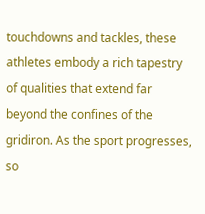touchdowns and tackles, these athletes embody a rich tapestry of qualities that extend far beyond the confines of the gridiron. As the sport progresses, so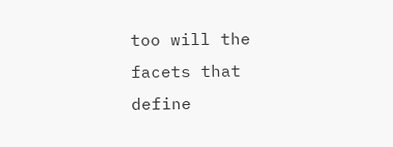too will the facets that define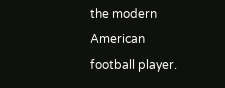the modern American football player.